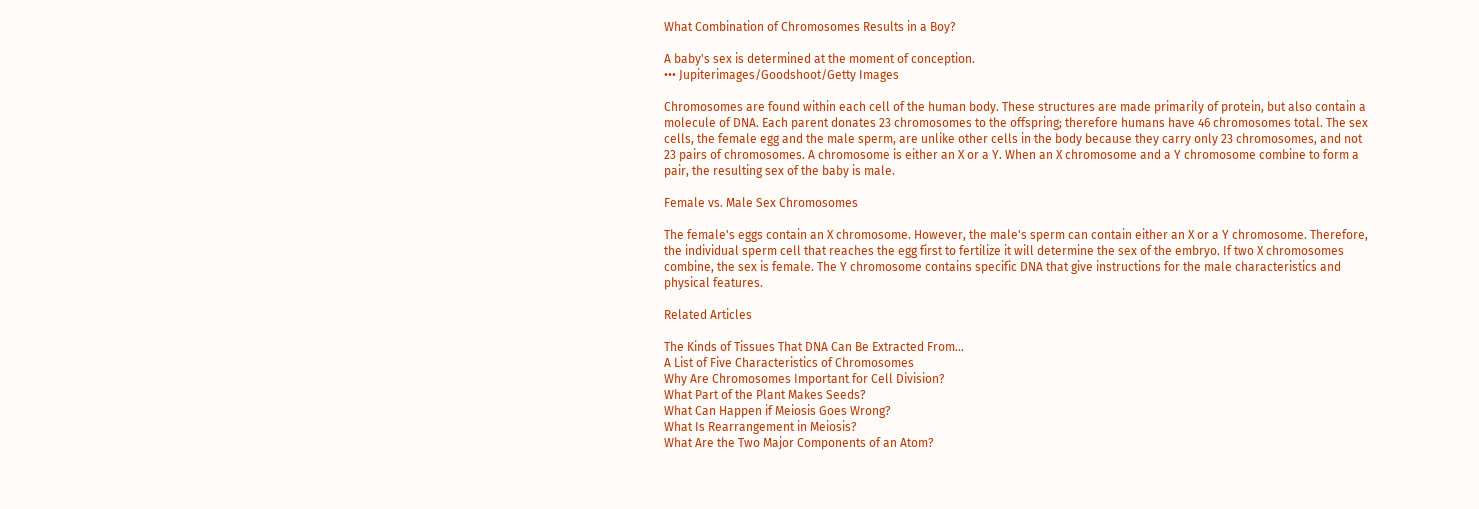What Combination of Chromosomes Results in a Boy?

A baby's sex is determined at the moment of conception.
••• Jupiterimages/Goodshoot/Getty Images

Chromosomes are found within each cell of the human body. These structures are made primarily of protein, but also contain a molecule of DNA. Each parent donates 23 chromosomes to the offspring; therefore humans have 46 chromosomes total. The sex cells, the female egg and the male sperm, are unlike other cells in the body because they carry only 23 chromosomes, and not 23 pairs of chromosomes. A chromosome is either an X or a Y. When an X chromosome and a Y chromosome combine to form a pair, the resulting sex of the baby is male.

Female vs. Male Sex Chromosomes

The female's eggs contain an X chromosome. However, the male's sperm can contain either an X or a Y chromosome. Therefore, the individual sperm cell that reaches the egg first to fertilize it will determine the sex of the embryo. If two X chromosomes combine, the sex is female. The Y chromosome contains specific DNA that give instructions for the male characteristics and physical features.

Related Articles

The Kinds of Tissues That DNA Can Be Extracted From...
A List of Five Characteristics of Chromosomes
Why Are Chromosomes Important for Cell Division?
What Part of the Plant Makes Seeds?
What Can Happen if Meiosis Goes Wrong?
What Is Rearrangement in Meiosis?
What Are the Two Major Components of an Atom?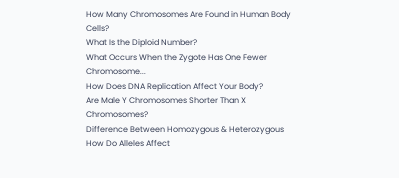How Many Chromosomes Are Found in Human Body Cells?
What Is the Diploid Number?
What Occurs When the Zygote Has One Fewer Chromosome...
How Does DNA Replication Affect Your Body?
Are Male Y Chromosomes Shorter Than X Chromosomes?
Difference Between Homozygous & Heterozygous
How Do Alleles Affect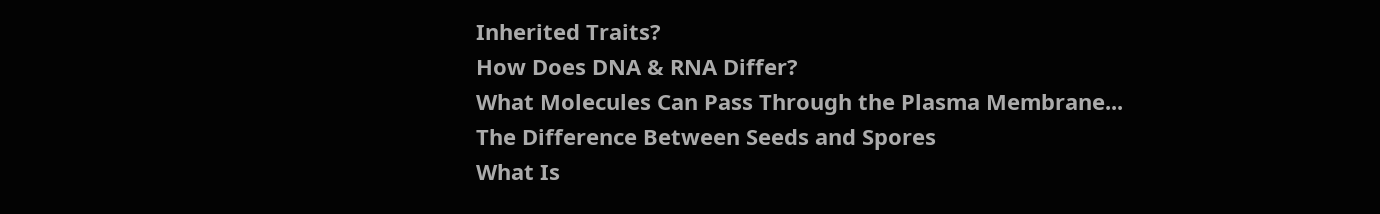Inherited Traits?
How Does DNA & RNA Differ?
What Molecules Can Pass Through the Plasma Membrane...
The Difference Between Seeds and Spores
What Is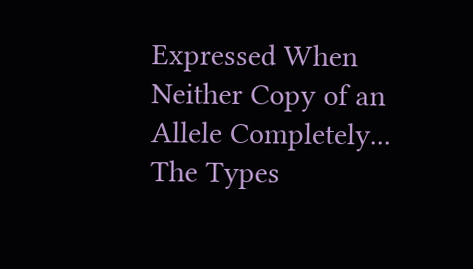Expressed When Neither Copy of an Allele Completely...
The Types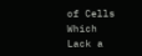of Cells Which Lack a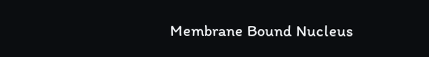Membrane Bound Nucleus